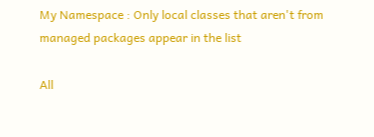My Namespace : Only local classes that aren't from managed packages appear in the list

All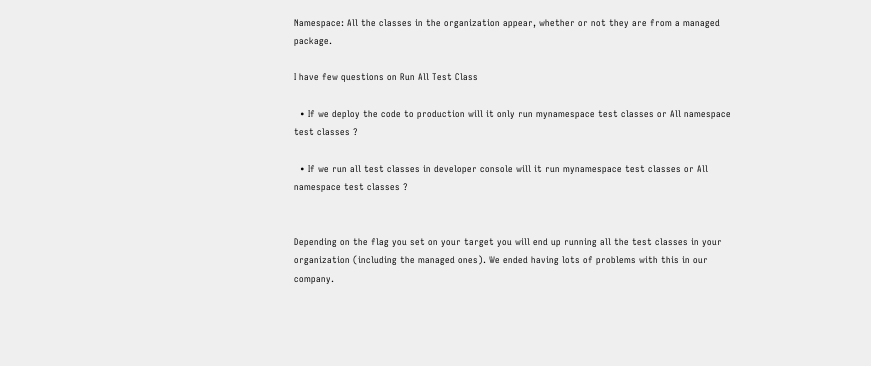Namespace: All the classes in the organization appear, whether or not they are from a managed package.

I have few questions on Run All Test Class

  • If we deploy the code to production will it only run mynamespace test classes or All namespace test classes ?

  • If we run all test classes in developer console will it run mynamespace test classes or All namespace test classes ?


Depending on the flag you set on your target you will end up running all the test classes in your organization (including the managed ones). We ended having lots of problems with this in our company.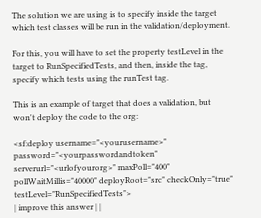The solution we are using is to specify inside the target which test classes will be run in the validation/deployment.

For this, you will have to set the property testLevel in the target to RunSpecifiedTests, and then, inside the tag, specify which tests using the runTest tag.

This is an example of target that does a validation, but won't deploy the code to the org:

<sf:deploy username="<yourusername>" password="<yourpasswordandtoken" serverurl="<urlofyourorg>" maxPoll="400" pollWaitMillis="40000" deployRoot="src" checkOnly="true" testLevel="RunSpecifiedTests">
| improve this answer | |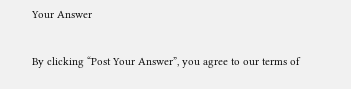Your Answer

By clicking “Post Your Answer”, you agree to our terms of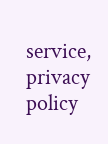service, privacy policy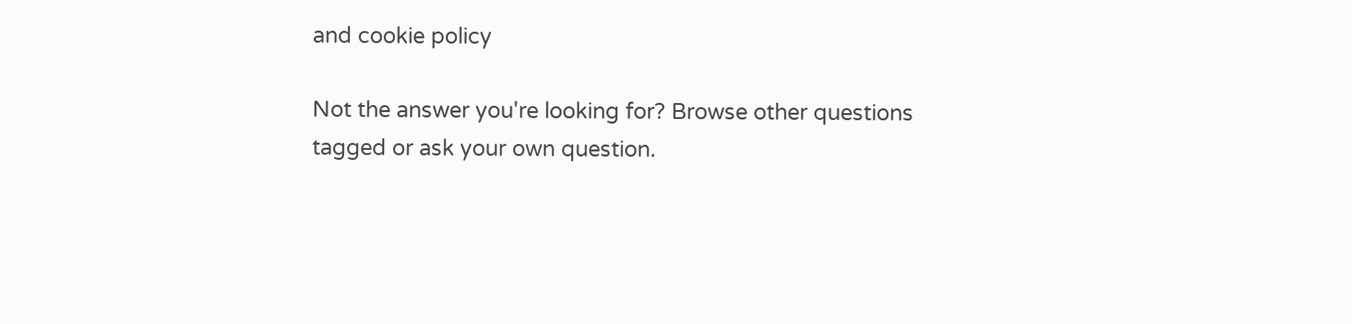and cookie policy

Not the answer you're looking for? Browse other questions tagged or ask your own question.